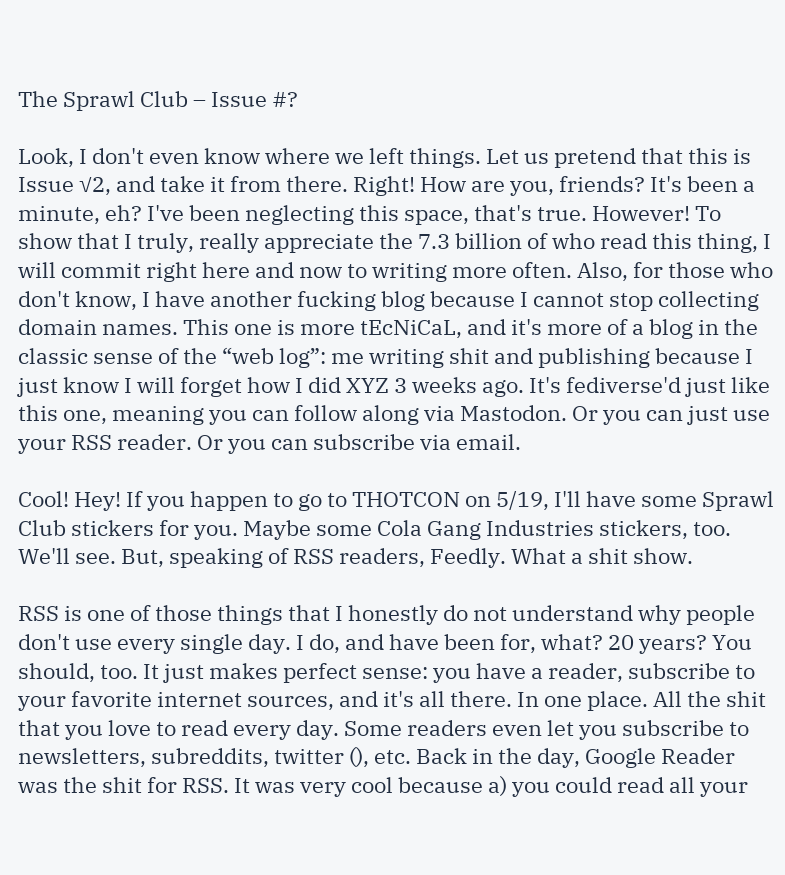The Sprawl Club – Issue #?

Look, I don't even know where we left things. Let us pretend that this is Issue √2, and take it from there. Right! How are you, friends? It's been a minute, eh? I've been neglecting this space, that's true. However! To show that I truly, really appreciate the 7.3 billion of who read this thing, I will commit right here and now to writing more often. Also, for those who don't know, I have another fucking blog because I cannot stop collecting domain names. This one is more tEcNiCaL, and it's more of a blog in the classic sense of the “web log”: me writing shit and publishing because I just know I will forget how I did XYZ 3 weeks ago. It's fediverse'd just like this one, meaning you can follow along via Mastodon. Or you can just use your RSS reader. Or you can subscribe via email.

Cool! Hey! If you happen to go to THOTCON on 5/19, I'll have some Sprawl Club stickers for you. Maybe some Cola Gang Industries stickers, too. We'll see. But, speaking of RSS readers, Feedly. What a shit show.

RSS is one of those things that I honestly do not understand why people don't use every single day. I do, and have been for, what? 20 years? You should, too. It just makes perfect sense: you have a reader, subscribe to your favorite internet sources, and it's all there. In one place. All the shit that you love to read every day. Some readers even let you subscribe to newsletters, subreddits, twitter (), etc. Back in the day, Google Reader was the shit for RSS. It was very cool because a) you could read all your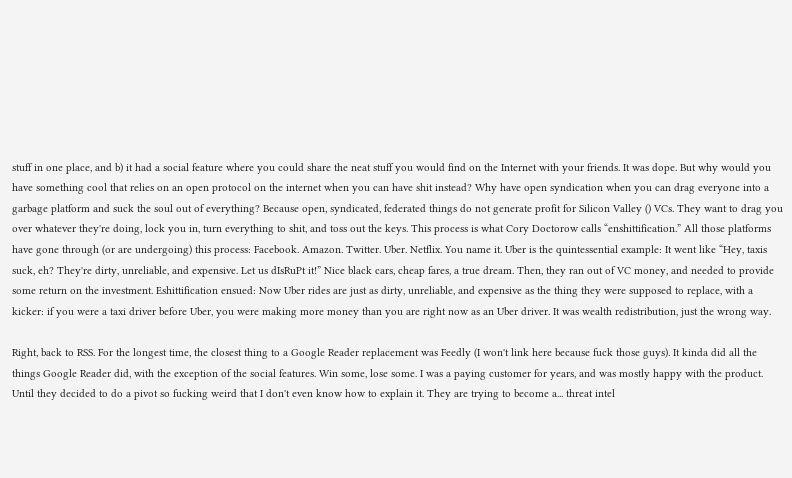stuff in one place, and b) it had a social feature where you could share the neat stuff you would find on the Internet with your friends. It was dope. But why would you have something cool that relies on an open protocol on the internet when you can have shit instead? Why have open syndication when you can drag everyone into a garbage platform and suck the soul out of everything? Because open, syndicated, federated things do not generate profit for Silicon Valley () VCs. They want to drag you over whatever they're doing, lock you in, turn everything to shit, and toss out the keys. This process is what Cory Doctorow calls “enshittification.” All those platforms have gone through (or are undergoing) this process: Facebook. Amazon. Twitter. Uber. Netflix. You name it. Uber is the quintessential example: It went like “Hey, taxis suck, eh? They're dirty, unreliable, and expensive. Let us dIsRuPt it!” Nice black cars, cheap fares, a true dream. Then, they ran out of VC money, and needed to provide some return on the investment. Eshittification ensued: Now Uber rides are just as dirty, unreliable, and expensive as the thing they were supposed to replace, with a kicker: if you were a taxi driver before Uber, you were making more money than you are right now as an Uber driver. It was wealth redistribution, just the wrong way.

Right, back to RSS. For the longest time, the closest thing to a Google Reader replacement was Feedly (I won't link here because fuck those guys). It kinda did all the things Google Reader did, with the exception of the social features. Win some, lose some. I was a paying customer for years, and was mostly happy with the product. Until they decided to do a pivot so fucking weird that I don't even know how to explain it. They are trying to become a... threat intel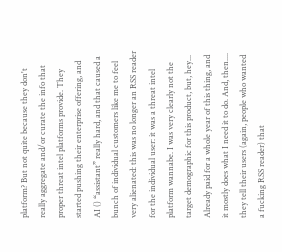platform? But not quite because they don't really aggregate and/or curate the info that proper threat intel platforms provide. They started pushing their enterprise offering, and AI () “assistant” really hard, and that caused a bunch of individual customers like me to feel very alienated: this was no longer an RSS reader for the individual user: it was a threat intel platform wannabe. I was very clearly not the target demographic for this product, but, hey... Already paid for a whole year of this thing, and it mostly does what I need it to do. And, then.... they tell their users (again, people who wanted a fucking RSS reader) that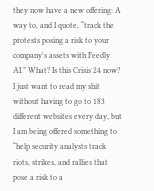they now have a new offering: A way to, and I quote, “track the protests posing a risk to your company's assets with Feedly AI.” What? Is this Crisis 24 now? I just want to read my shit without having to go to 183 different websites every day, but I am being offered something to “help security analysts track riots, strikes, and rallies that pose a risk to a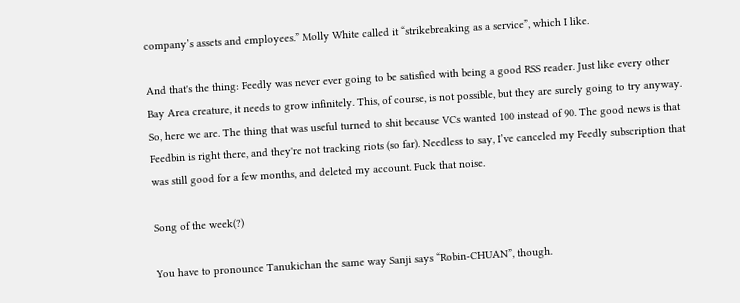company’s assets and employees.” Molly White called it “strikebreaking as a service”, which I like.

And that's the thing: Feedly was never ever going to be satisfied with being a good RSS reader. Just like every other Bay Area creature, it needs to grow infinitely. This, of course, is not possible, but they are surely going to try anyway. So, here we are. The thing that was useful turned to shit because VCs wanted 100 instead of 90. The good news is that Feedbin is right there, and they're not tracking riots (so far). Needless to say, I’ve canceled my Feedly subscription that was still good for a few months, and deleted my account. Fuck that noise.

Song of the week(?)

You have to pronounce Tanukichan the same way Sanji says “Robin-CHUAN”, though.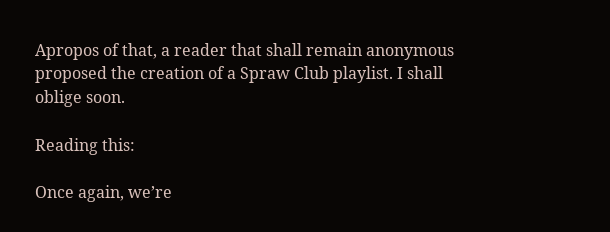Apropos of that, a reader that shall remain anonymous proposed the creation of a Spraw Club playlist. I shall oblige soon.

Reading this:

Once again, we’re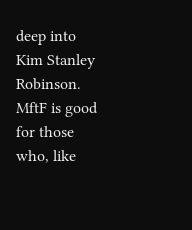deep into Kim Stanley Robinson. MftF is good for those who, like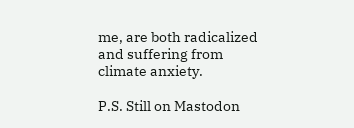me, are both radicalized and suffering from climate anxiety.

P.S. Still on Mastodon